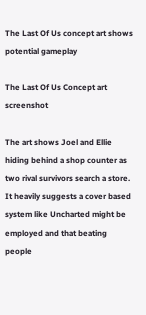The Last Of Us concept art shows potential gameplay

The Last Of Us Concept art screenshot

The art shows Joel and Ellie hiding behind a shop counter as two rival survivors search a store. It heavily suggests a cover based system like Uncharted might be employed and that beating people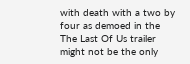with death with a two by four as demoed in the The Last Of Us trailer might not be the only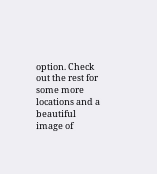option. Check out the rest for some more locations and a beautiful image of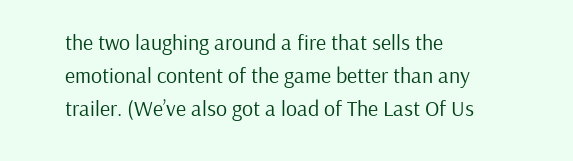the two laughing around a fire that sells the emotional content of the game better than any trailer. (We’ve also got a load of The Last Of Us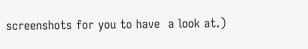screenshots for you to have  a look at.)